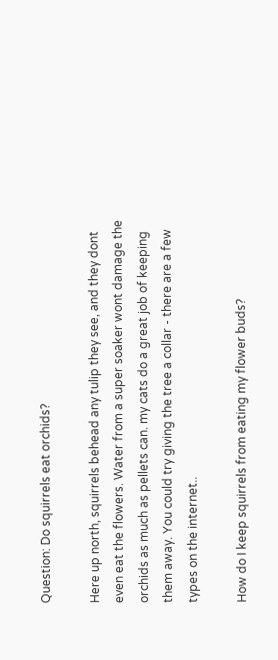Question: Do squirrels eat orchids?

Here up north, squirrels behead any tulip they see, and they dont even eat the flowers. Water from a super soaker wont damage the orchids as much as pellets can. my cats do a great job of keeping them away. You could try giving the tree a collar - there are a few types on the internet..

How do I keep squirrels from eating my flower buds?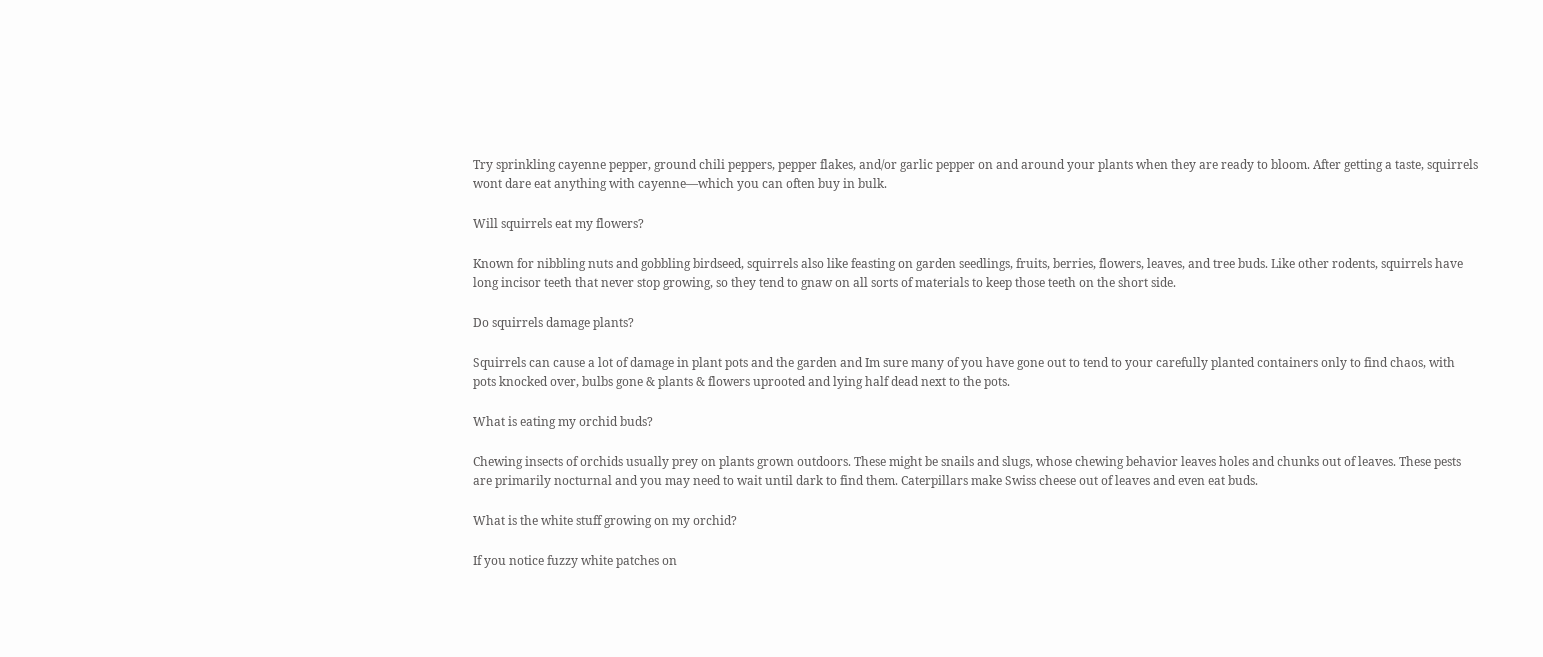Try sprinkling cayenne pepper, ground chili peppers, pepper flakes, and/or garlic pepper on and around your plants when they are ready to bloom. After getting a taste, squirrels wont dare eat anything with cayenne—which you can often buy in bulk.

Will squirrels eat my flowers?

Known for nibbling nuts and gobbling birdseed, squirrels also like feasting on garden seedlings, fruits, berries, flowers, leaves, and tree buds. Like other rodents, squirrels have long incisor teeth that never stop growing, so they tend to gnaw on all sorts of materials to keep those teeth on the short side.

Do squirrels damage plants?

Squirrels can cause a lot of damage in plant pots and the garden and Im sure many of you have gone out to tend to your carefully planted containers only to find chaos, with pots knocked over, bulbs gone & plants & flowers uprooted and lying half dead next to the pots.

What is eating my orchid buds?

Chewing insects of orchids usually prey on plants grown outdoors. These might be snails and slugs, whose chewing behavior leaves holes and chunks out of leaves. These pests are primarily nocturnal and you may need to wait until dark to find them. Caterpillars make Swiss cheese out of leaves and even eat buds.

What is the white stuff growing on my orchid?

If you notice fuzzy white patches on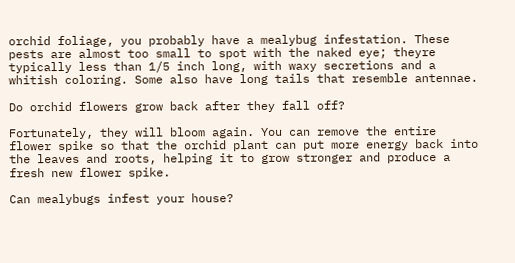orchid foliage, you probably have a mealybug infestation. These pests are almost too small to spot with the naked eye; theyre typically less than 1/5 inch long, with waxy secretions and a whitish coloring. Some also have long tails that resemble antennae.

Do orchid flowers grow back after they fall off?

Fortunately, they will bloom again. You can remove the entire flower spike so that the orchid plant can put more energy back into the leaves and roots, helping it to grow stronger and produce a fresh new flower spike.

Can mealybugs infest your house?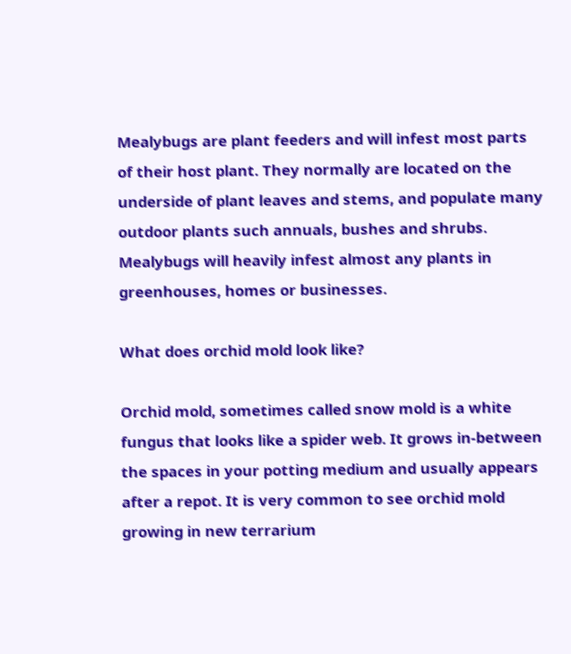Mealybugs are plant feeders and will infest most parts of their host plant. They normally are located on the underside of plant leaves and stems, and populate many outdoor plants such annuals, bushes and shrubs. Mealybugs will heavily infest almost any plants in greenhouses, homes or businesses.

What does orchid mold look like?

Orchid mold, sometimes called snow mold is a white fungus that looks like a spider web. It grows in-between the spaces in your potting medium and usually appears after a repot. It is very common to see orchid mold growing in new terrarium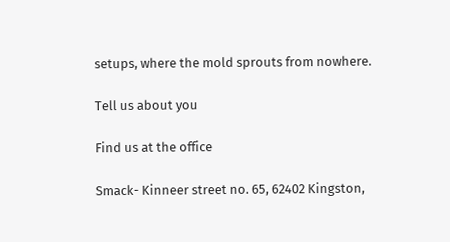setups, where the mold sprouts from nowhere.

Tell us about you

Find us at the office

Smack- Kinneer street no. 65, 62402 Kingston,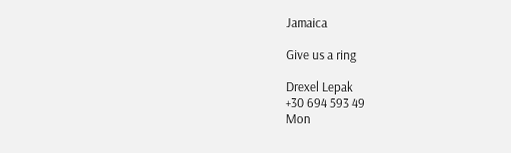Jamaica

Give us a ring

Drexel Lepak
+30 694 593 49
Mon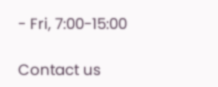- Fri, 7:00-15:00

Contact us